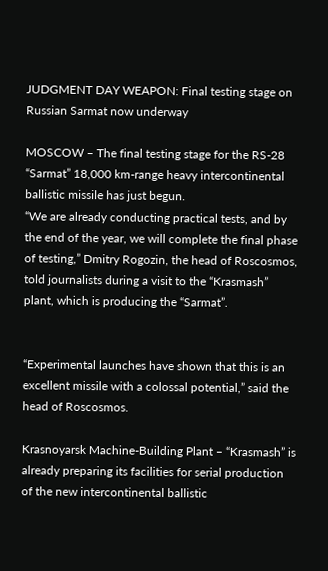JUDGMENT DAY WEAPON: Final testing stage on Russian Sarmat now underway

MOSCOW – The final testing stage for the RS-28 “Sarmat” 18,000 km-range heavy intercontinental ballistic missile has just begun.
“We are already conducting practical tests, and by the end of the year, we will complete the final phase of testing,” Dmitry Rogozin, the head of Roscosmos, told journalists during a visit to the “Krasmash” plant, which is producing the “Sarmat”.


“Experimental launches have shown that this is an excellent missile with a colossal potential,” said the head of Roscosmos.

Krasnoyarsk Machine-Building Plant – “Krasmash” is already preparing its facilities for serial production of the new intercontinental ballistic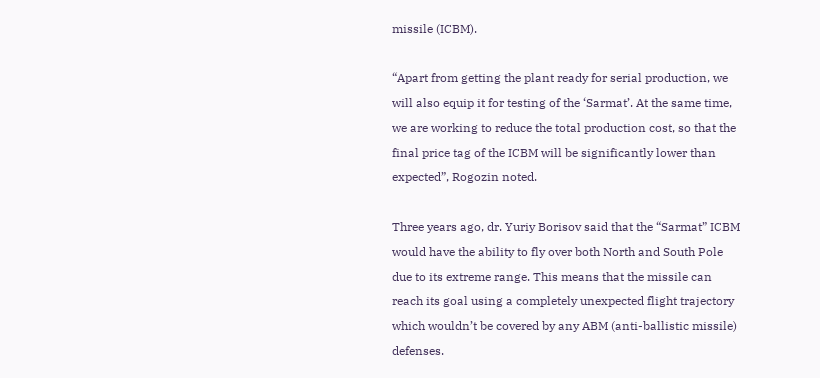missile (ICBM).

“Apart from getting the plant ready for serial production, we will also equip it for testing of the ‘Sarmat’. At the same time, we are working to reduce the total production cost, so that the final price tag of the ICBM will be significantly lower than expected”, Rogozin noted.

Three years ago, dr. Yuriy Borisov said that the “Sarmat” ICBM would have the ability to fly over both North and South Pole due to its extreme range. This means that the missile can reach its goal using a completely unexpected flight trajectory which wouldn’t be covered by any ABM (anti-ballistic missile) defenses.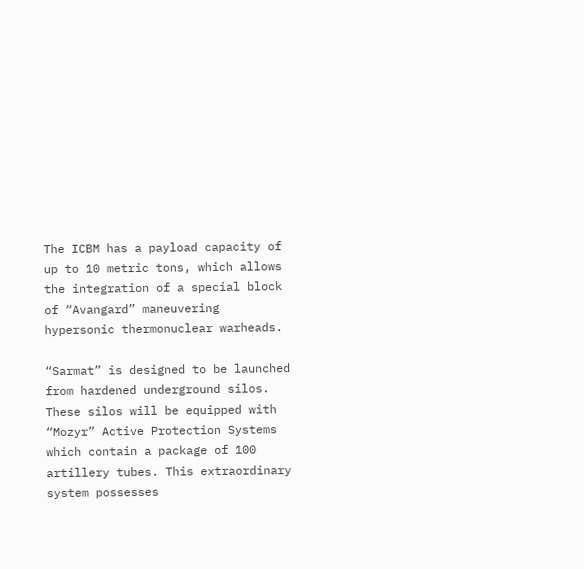The ICBM has a payload capacity of up to 10 metric tons, which allows the integration of a special block of “Avangard” maneuvering hypersonic thermonuclear warheads.

“Sarmat” is designed to be launched from hardened underground silos. These silos will be equipped with “Mozyr” Active Protection Systems which contain a package of 100 artillery tubes. This extraordinary system possesses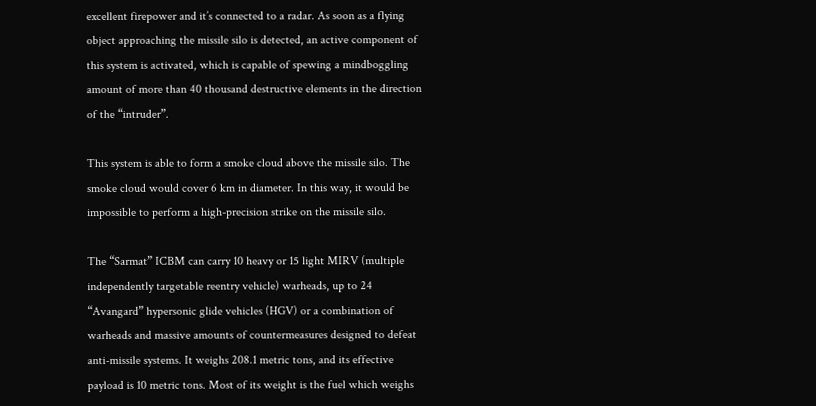excellent firepower and it’s connected to a radar. As soon as a flying object approaching the missile silo is detected, an active component of this system is activated, which is capable of spewing a mindboggling amount of more than 40 thousand destructive elements in the direction of the “intruder”.

This system is able to form a smoke cloud above the missile silo. The smoke cloud would cover 6 km in diameter. In this way, it would be impossible to perform a high-precision strike on the missile silo.

The “Sarmat” ICBM can carry 10 heavy or 15 light MIRV (multiple independently targetable reentry vehicle) warheads, up to 24 “Avangard” hypersonic glide vehicles (HGV) or a combination of warheads and massive amounts of countermeasures designed to defeat anti-missile systems. It weighs 208.1 metric tons, and its effective payload is 10 metric tons. Most of its weight is the fuel which weighs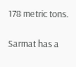178 metric tons.

Sarmat has a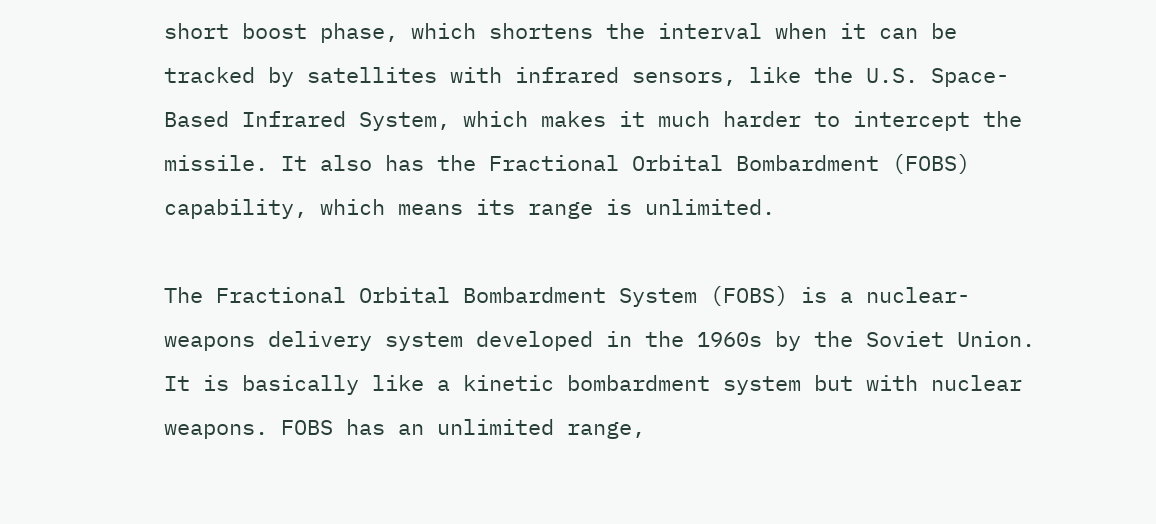short boost phase, which shortens the interval when it can be tracked by satellites with infrared sensors, like the U.S. Space-Based Infrared System, which makes it much harder to intercept the missile. It also has the Fractional Orbital Bombardment (FOBS) capability, which means its range is unlimited.

The Fractional Orbital Bombardment System (FOBS) is a nuclear-weapons delivery system developed in the 1960s by the Soviet Union. It is basically like a kinetic bombardment system but with nuclear weapons. FOBS has an unlimited range,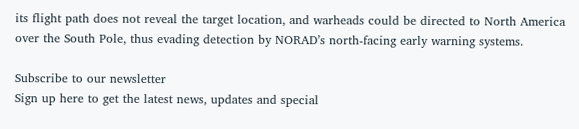its flight path does not reveal the target location, and warheads could be directed to North America over the South Pole, thus evading detection by NORAD’s north-facing early warning systems.

Subscribe to our newsletter
Sign up here to get the latest news, updates and special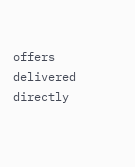offers delivered directly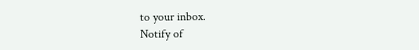to your inbox.
Notify of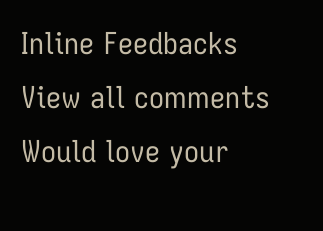Inline Feedbacks
View all comments
Would love your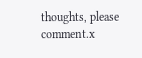thoughts, please comment.x